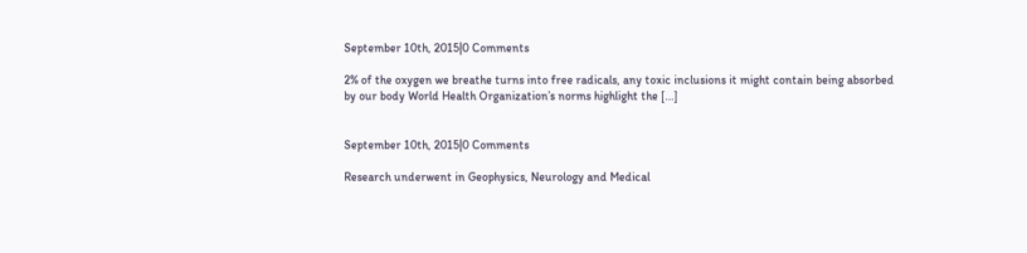September 10th, 2015|0 Comments

2% of the oxygen we breathe turns into free radicals, any toxic inclusions it might contain being absorbed by our body World Health Organization’s norms highlight the [...]


September 10th, 2015|0 Comments

Research underwent in Geophysics, Neurology and Medical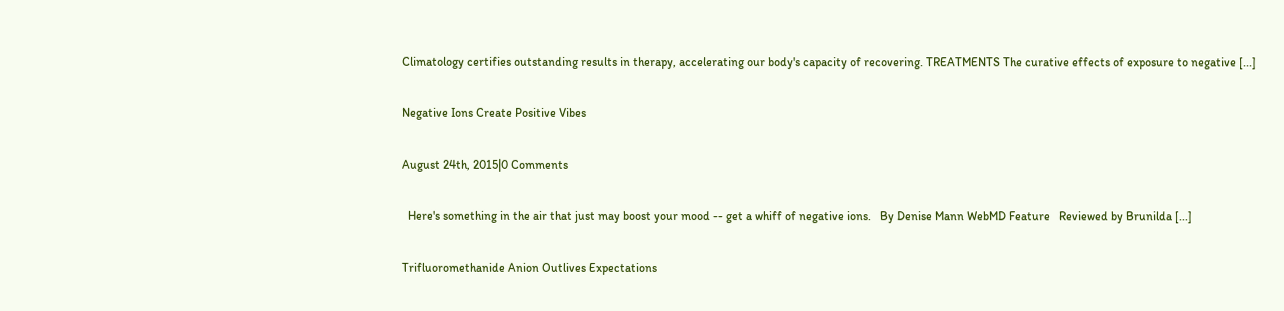Climatology certifies outstanding results in therapy, accelerating our body's capacity of recovering. TREATMENTS The curative effects of exposure to negative [...]

Negative Ions Create Positive Vibes

August 24th, 2015|0 Comments

  Here's something in the air that just may boost your mood -- get a whiff of negative ions.   By Denise Mann WebMD Feature   Reviewed by Brunilda [...]

Trifluoromethanide Anion Outlives Expectations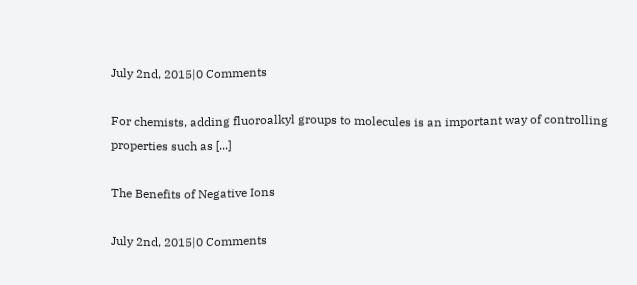July 2nd, 2015|0 Comments

For chemists, adding fluoroalkyl groups to molecules is an important way of controlling properties such as [...]

The Benefits of Negative Ions

July 2nd, 2015|0 Comments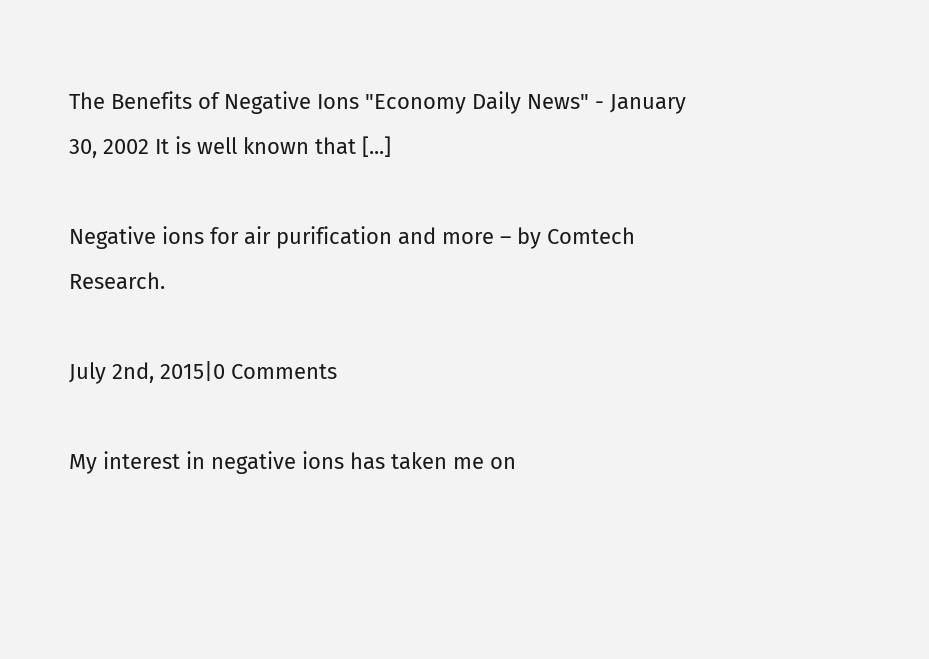The Benefits of Negative Ions "Economy Daily News" - January 30, 2002 It is well known that [...]

Negative ions for air purification and more – by Comtech Research.

July 2nd, 2015|0 Comments

My interest in negative ions has taken me on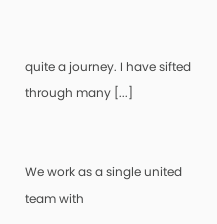quite a journey. I have sifted through many [...]


We work as a single united team with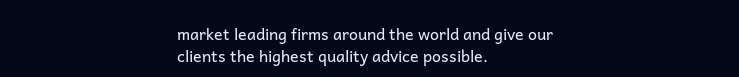market leading firms around the world and give our clients the highest quality advice possible.